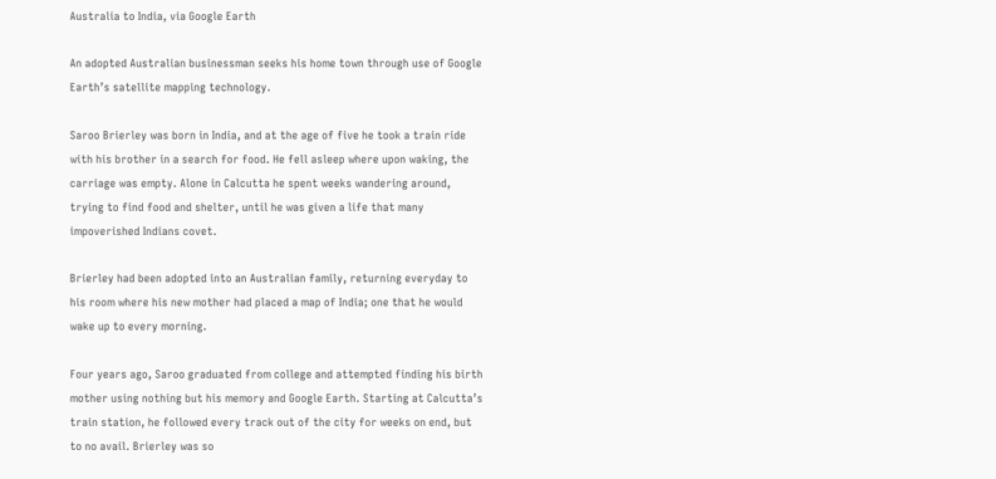Australia to India, via Google Earth

An adopted Australian businessman seeks his home town through use of Google Earth’s satellite mapping technology.

Saroo Brierley was born in India, and at the age of five he took a train ride with his brother in a search for food. He fell asleep where upon waking, the carriage was empty. Alone in Calcutta he spent weeks wandering around, trying to find food and shelter, until he was given a life that many impoverished Indians covet.

Brierley had been adopted into an Australian family, returning everyday to his room where his new mother had placed a map of India; one that he would wake up to every morning.

Four years ago, Saroo graduated from college and attempted finding his birth mother using nothing but his memory and Google Earth. Starting at Calcutta’s train station, he followed every track out of the city for weeks on end, but to no avail. Brierley was so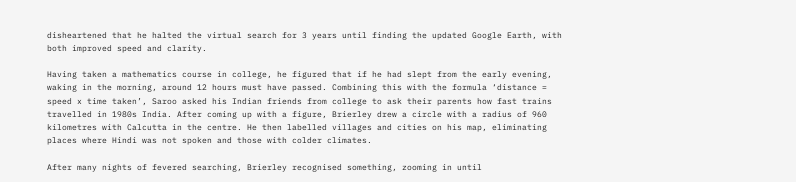disheartened that he halted the virtual search for 3 years until finding the updated Google Earth, with both improved speed and clarity.

Having taken a mathematics course in college, he figured that if he had slept from the early evening, waking in the morning, around 12 hours must have passed. Combining this with the formula ‘distance = speed x time taken’, Saroo asked his Indian friends from college to ask their parents how fast trains travelled in 1980s India. After coming up with a figure, Brierley drew a circle with a radius of 960 kilometres with Calcutta in the centre. He then labelled villages and cities on his map, eliminating places where Hindi was not spoken and those with colder climates.

After many nights of fevered searching, Brierley recognised something, zooming in until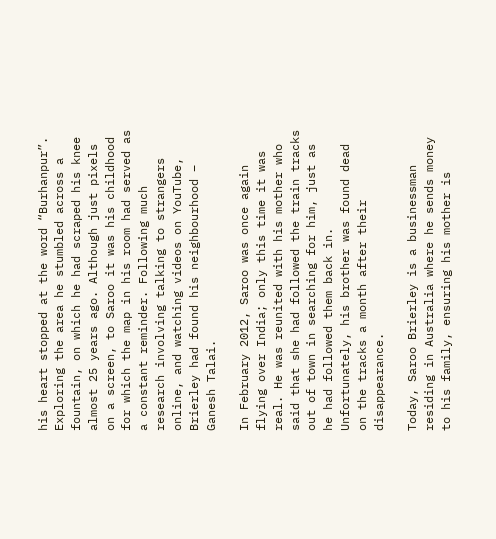his heart stopped at the word “Burhanpur”. Exploring the area he stumbled across a fountain, on which he had scraped his knee almost 25 years ago. Although just pixels on a screen, to Saroo it was his childhood for which the map in his room had served as a constant reminder. Following much research involving talking to strangers online, and watching videos on YouTube, Brierley had found his neighbourhood – Ganesh Talai.

In February 2012, Saroo was once again flying over India; only this time it was real. He was reunited with his mother who said that she had followed the train tracks out of town in searching for him, just as he had followed them back in. Unfortunately, his brother was found dead on the tracks a month after their disappearance.

Today, Saroo Brierley is a businessman residing in Australia where he sends money to his family, ensuring his mother is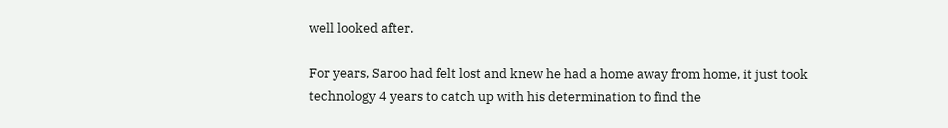well looked after.

For years, Saroo had felt lost and knew he had a home away from home, it just took technology 4 years to catch up with his determination to find the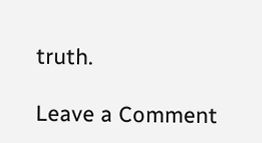truth.

Leave a Comment